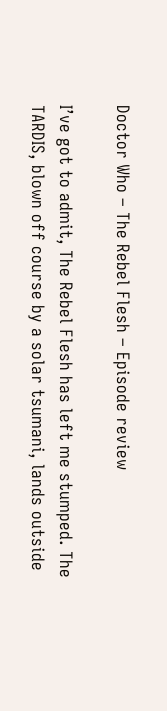Doctor Who – The Rebel Flesh – Episode review

I’ve got to admit, The Rebel Flesh has left me stumped. The TARDIS, blown off course by a solar tsumani, lands outside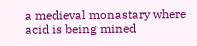a medieval monastary where acid is being mined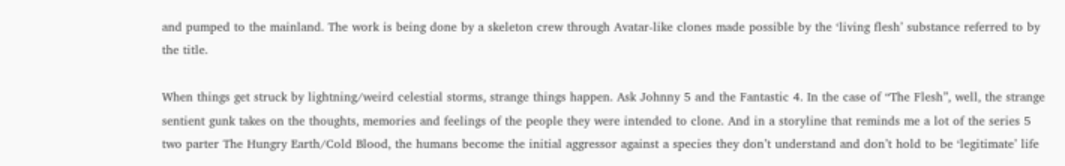and pumped to the mainland. The work is being done by a skeleton crew through Avatar-like clones made possible by the ‘living flesh’ substance referred to by the title.

When things get struck by lightning/weird celestial storms, strange things happen. Ask Johnny 5 and the Fantastic 4. In the case of “The Flesh”, well, the strange sentient gunk takes on the thoughts, memories and feelings of the people they were intended to clone. And in a storyline that reminds me a lot of the series 5 two parter The Hungry Earth/Cold Blood, the humans become the initial aggressor against a species they don’t understand and don’t hold to be ‘legitimate’ life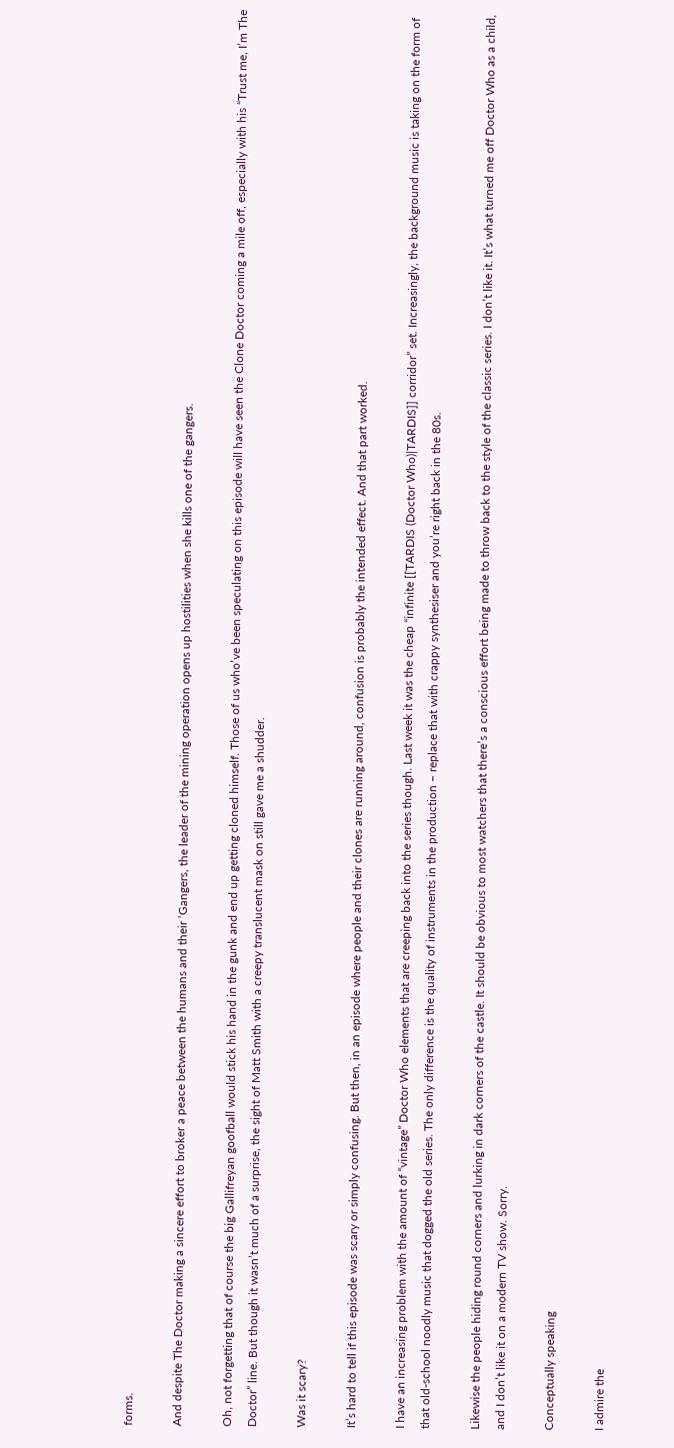forms.

And despite The Doctor making a sincere effort to broker a peace between the humans and their ‘Gangers, the leader of the mining operation opens up hostilities when she kills one of the gangers.

Oh, not forgetting that of course the big Gallifreyan goofball would stick his hand in the gunk and end up getting cloned himself. Those of us who’ve been speculating on this episode will have seen the Clone Doctor coming a mile off, especially with his “Trust me, I’m The Doctor” line. But though it wasn’t much of a surprise, the sight of Matt Smith with a creepy translucent mask on still gave me a shudder.

Was it scary?

It’s hard to tell if this episode was scary or simply confusing. But then, in an episode where people and their clones are running around, confusion is probably the intended effect. And that part worked.

I have an increasing problem with the amount of “vintage” Doctor Who elements that are creeping back into the series though. Last week it was the cheap “infinite [[TARDIS (Doctor Who)|TARDIS]] corridor” set. Increasingly, the background music is taking on the form of that old-school noodly music that dogged the old series. The only difference is the quality of instruments in the production – replace that with crappy synthesiser and you’re right back in the 80s.

Likewise the people hiding round corners and lurking in dark corners of the castle. It should be obvious to most watchers that there’s a conscious effort being made to throw back to the style of the classic series. I don’t like it. It’s what turned me off Doctor Who as a child, and I don’t like it on a modern TV show. Sorry.

Conceptually speaking

I admire the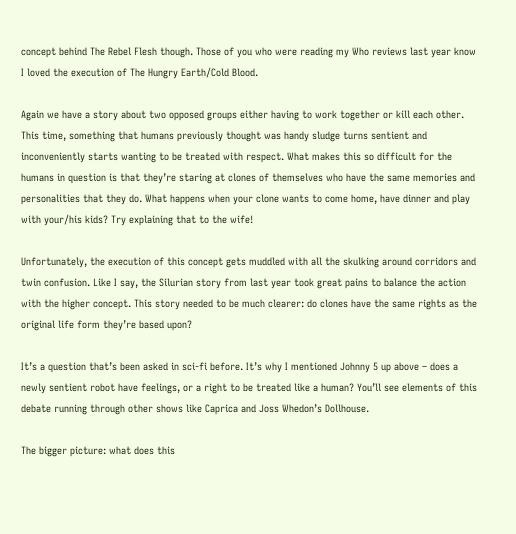concept behind The Rebel Flesh though. Those of you who were reading my Who reviews last year know I loved the execution of The Hungry Earth/Cold Blood.

Again we have a story about two opposed groups either having to work together or kill each other. This time, something that humans previously thought was handy sludge turns sentient and inconveniently starts wanting to be treated with respect. What makes this so difficult for the humans in question is that they’re staring at clones of themselves who have the same memories and personalities that they do. What happens when your clone wants to come home, have dinner and play with your/his kids? Try explaining that to the wife!

Unfortunately, the execution of this concept gets muddled with all the skulking around corridors and twin confusion. Like I say, the Silurian story from last year took great pains to balance the action with the higher concept. This story needed to be much clearer: do clones have the same rights as the original life form they’re based upon?

It’s a question that’s been asked in sci-fi before. It’s why I mentioned Johnny 5 up above – does a newly sentient robot have feelings, or a right to be treated like a human? You’ll see elements of this debate running through other shows like Caprica and Joss Whedon’s Dollhouse.

The bigger picture: what does this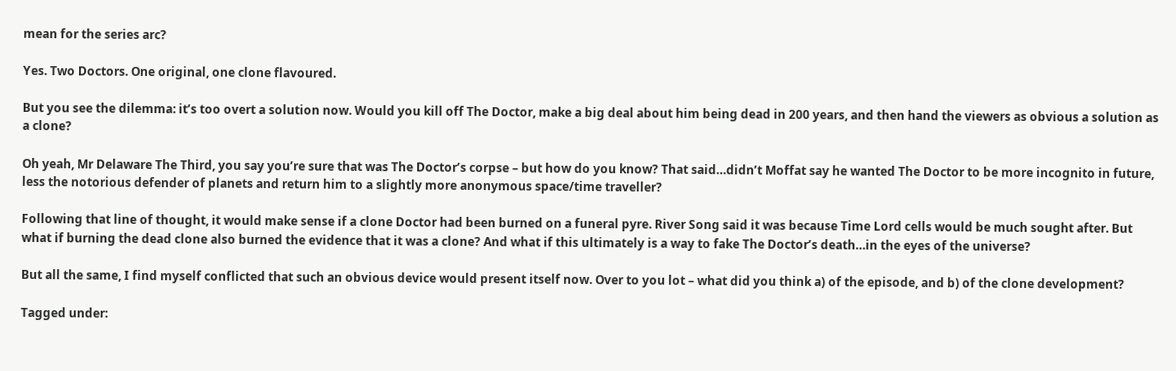mean for the series arc?

Yes. Two Doctors. One original, one clone flavoured.

But you see the dilemma: it’s too overt a solution now. Would you kill off The Doctor, make a big deal about him being dead in 200 years, and then hand the viewers as obvious a solution as a clone?

Oh yeah, Mr Delaware The Third, you say you’re sure that was The Doctor’s corpse – but how do you know? That said…didn’t Moffat say he wanted The Doctor to be more incognito in future, less the notorious defender of planets and return him to a slightly more anonymous space/time traveller?

Following that line of thought, it would make sense if a clone Doctor had been burned on a funeral pyre. River Song said it was because Time Lord cells would be much sought after. But what if burning the dead clone also burned the evidence that it was a clone? And what if this ultimately is a way to fake The Doctor’s death…in the eyes of the universe?

But all the same, I find myself conflicted that such an obvious device would present itself now. Over to you lot – what did you think a) of the episode, and b) of the clone development?

Tagged under: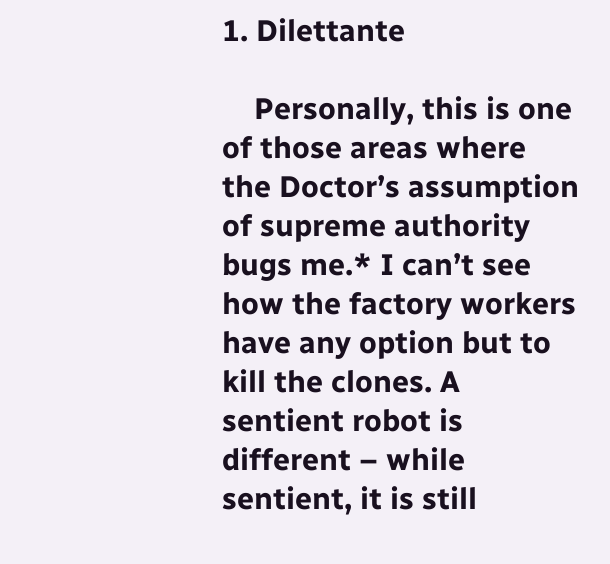1. Dilettante

    Personally, this is one of those areas where the Doctor’s assumption of supreme authority bugs me.* I can’t see how the factory workers have any option but to kill the clones. A sentient robot is different – while sentient, it is still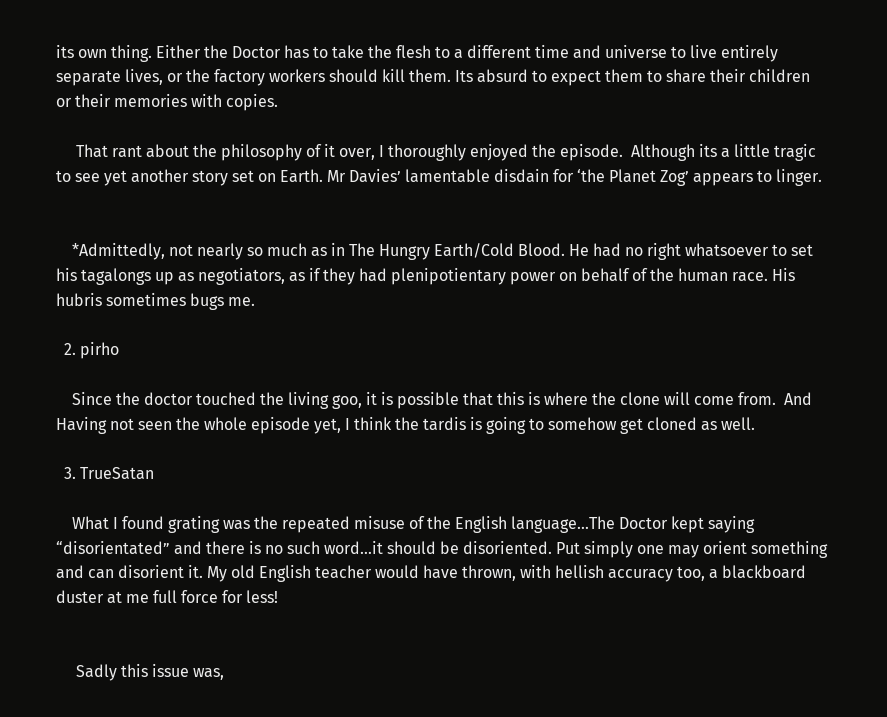its own thing. Either the Doctor has to take the flesh to a different time and universe to live entirely separate lives, or the factory workers should kill them. Its absurd to expect them to share their children or their memories with copies.

     That rant about the philosophy of it over, I thoroughly enjoyed the episode.  Although its a little tragic to see yet another story set on Earth. Mr Davies’ lamentable disdain for ‘the Planet Zog’ appears to linger.


    *Admittedly, not nearly so much as in The Hungry Earth/Cold Blood. He had no right whatsoever to set his tagalongs up as negotiators, as if they had plenipotientary power on behalf of the human race. His hubris sometimes bugs me.

  2. pirho

    Since the doctor touched the living goo, it is possible that this is where the clone will come from.  And Having not seen the whole episode yet, I think the tardis is going to somehow get cloned as well.

  3. TrueSatan

    What I found grating was the repeated misuse of the English language…The Doctor kept saying “disorientated” and there is no such word…it should be disoriented. Put simply one may orient something and can disorient it. My old English teacher would have thrown, with hellish accuracy too, a blackboard duster at me full force for less!


     Sadly this issue was,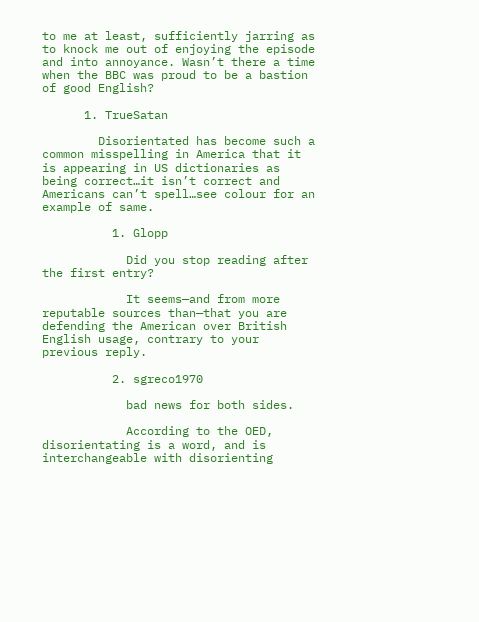to me at least, sufficiently jarring as to knock me out of enjoying the episode and into annoyance. Wasn’t there a time when the BBC was proud to be a bastion of good English?

      1. TrueSatan

        Disorientated has become such a common misspelling in America that it is appearing in US dictionaries as being correct…it isn’t correct and Americans can’t spell…see colour for an example of same.

          1. Glopp

            Did you stop reading after the first entry?

            It seems—and from more reputable sources than—that you are defending the American over British English usage, contrary to your previous reply.

          2. sgreco1970

            bad news for both sides.

            According to the OED, disorientating is a word, and is interchangeable with disorienting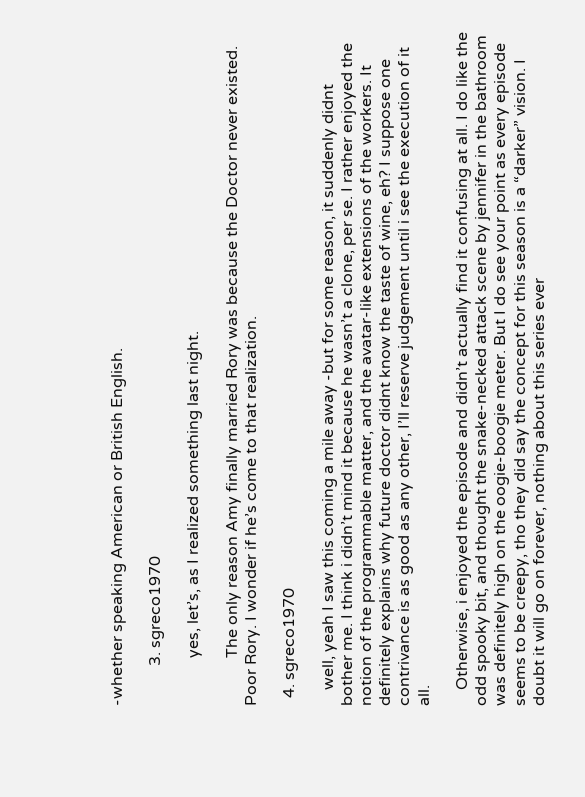-whether speaking American or British English.

          3. sgreco1970

            yes, let’s, as I realized something last night.

            The only reason Amy finally married Rory was because the Doctor never existed. Poor Rory. I wonder if he’s come to that realization.

  4. sgreco1970

    well, yeah I saw this coming a mile away -but for some reason, it suddenly didnt bother me. I think i didn’t mind it because he wasn’t a clone, per se. I rather enjoyed the notion of the programmable matter, and the avatar-like extensions of the workers. It definitely explains why future doctor didnt know the taste of wine, eh? I suppose one contrivance is as good as any other, I’ll reserve judgement until i see the execution of it all.

    Otherwise, i enjoyed the episode and didn’t actually find it confusing at all. I do like the odd spooky bit, and thought the snake-necked attack scene by jennifer in the bathroom was definitely high on the oogie-boogie meter. But I do see your point as every episode seems to be creepy, tho they did say the concept for this season is a “darker” vision. I doubt it will go on forever, nothing about this series ever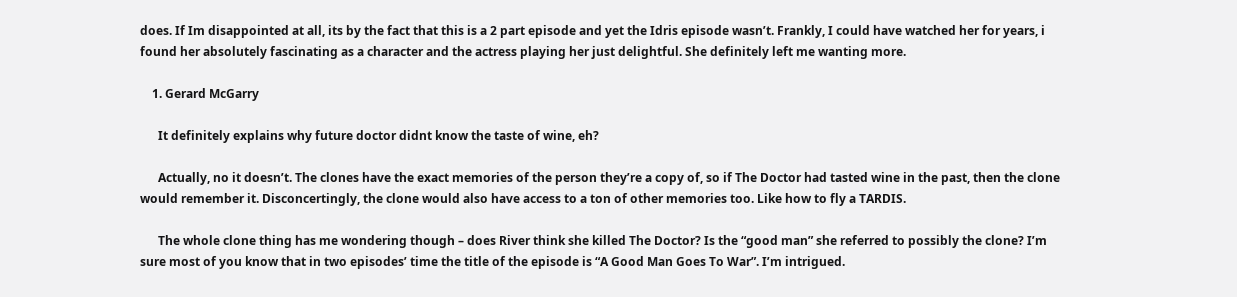does. If Im disappointed at all, its by the fact that this is a 2 part episode and yet the Idris episode wasn’t. Frankly, I could have watched her for years, i found her absolutely fascinating as a character and the actress playing her just delightful. She definitely left me wanting more.

    1. Gerard McGarry

      It definitely explains why future doctor didnt know the taste of wine, eh?

      Actually, no it doesn’t. The clones have the exact memories of the person they’re a copy of, so if The Doctor had tasted wine in the past, then the clone would remember it. Disconcertingly, the clone would also have access to a ton of other memories too. Like how to fly a TARDIS.

      The whole clone thing has me wondering though – does River think she killed The Doctor? Is the “good man” she referred to possibly the clone? I’m sure most of you know that in two episodes’ time the title of the episode is “A Good Man Goes To War”. I’m intrigued.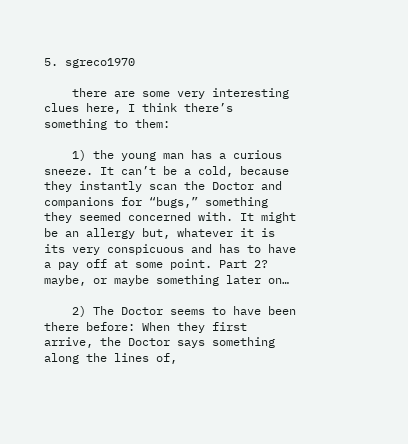5. sgreco1970

    there are some very interesting clues here, I think there’s something to them:

    1) the young man has a curious sneeze. It can’t be a cold, because they instantly scan the Doctor and companions for “bugs,” something they seemed concerned with. It might be an allergy but, whatever it is its very conspicuous and has to have a pay off at some point. Part 2? maybe, or maybe something later on…

    2) The Doctor seems to have been there before: When they first arrive, the Doctor says something along the lines of,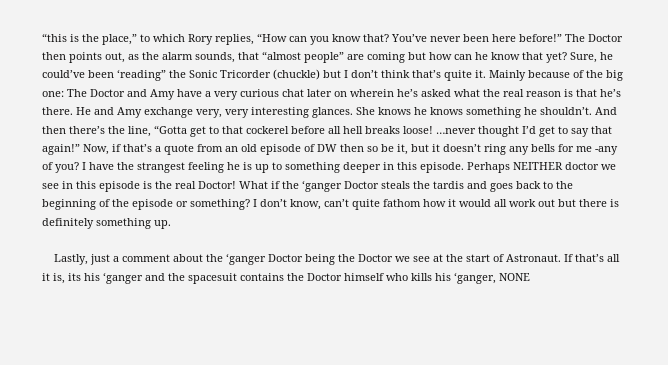“this is the place,” to which Rory replies, “How can you know that? You’ve never been here before!” The Doctor then points out, as the alarm sounds, that “almost people” are coming but how can he know that yet? Sure, he could’ve been ‘reading” the Sonic Tricorder (chuckle) but I don’t think that’s quite it. Mainly because of the big one: The Doctor and Amy have a very curious chat later on wherein he’s asked what the real reason is that he’s there. He and Amy exchange very, very interesting glances. She knows he knows something he shouldn’t. And then there’s the line, “Gotta get to that cockerel before all hell breaks loose! …never thought I’d get to say that again!” Now, if that’s a quote from an old episode of DW then so be it, but it doesn’t ring any bells for me -any of you? I have the strangest feeling he is up to something deeper in this episode. Perhaps NEITHER doctor we see in this episode is the real Doctor! What if the ‘ganger Doctor steals the tardis and goes back to the beginning of the episode or something? I don’t know, can’t quite fathom how it would all work out but there is definitely something up.

    Lastly, just a comment about the ‘ganger Doctor being the Doctor we see at the start of Astronaut. If that’s all it is, its his ‘ganger and the spacesuit contains the Doctor himself who kills his ‘ganger, NONE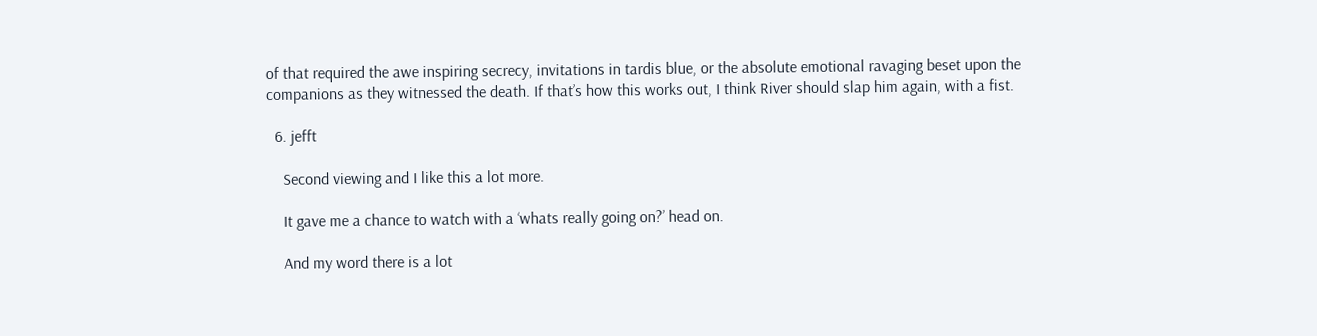of that required the awe inspiring secrecy, invitations in tardis blue, or the absolute emotional ravaging beset upon the companions as they witnessed the death. If that’s how this works out, I think River should slap him again, with a fist.

  6. jefft

    Second viewing and I like this a lot more.

    It gave me a chance to watch with a ‘whats really going on?’ head on.

    And my word there is a lot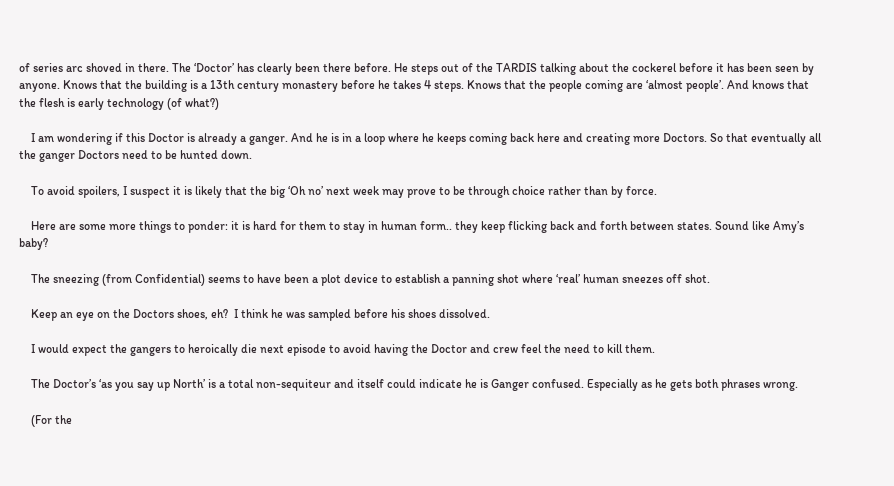of series arc shoved in there. The ‘Doctor’ has clearly been there before. He steps out of the TARDIS talking about the cockerel before it has been seen by anyone. Knows that the building is a 13th century monastery before he takes 4 steps. Knows that the people coming are ‘almost people’. And knows that the flesh is early technology (of what?)

    I am wondering if this Doctor is already a ganger. And he is in a loop where he keeps coming back here and creating more Doctors. So that eventually all the ganger Doctors need to be hunted down.

    To avoid spoilers, I suspect it is likely that the big ‘Oh no’ next week may prove to be through choice rather than by force.

    Here are some more things to ponder: it is hard for them to stay in human form.. they keep flicking back and forth between states. Sound like Amy’s baby?

    The sneezing (from Confidential) seems to have been a plot device to establish a panning shot where ‘real’ human sneezes off shot.

    Keep an eye on the Doctors shoes, eh?  I think he was sampled before his shoes dissolved.

    I would expect the gangers to heroically die next episode to avoid having the Doctor and crew feel the need to kill them.

    The Doctor’s ‘as you say up North’ is a total non-sequiteur and itself could indicate he is Ganger confused. Especially as he gets both phrases wrong.

    (For the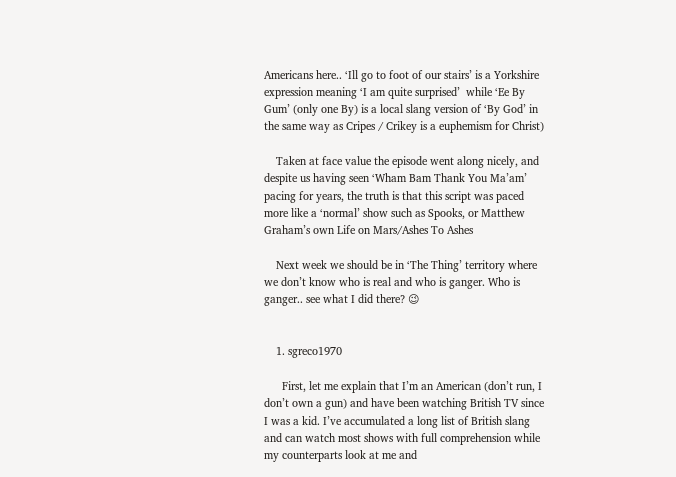Americans here.. ‘Ill go to foot of our stairs’ is a Yorkshire expression meaning ‘I am quite surprised’  while ‘Ee By Gum’ (only one By) is a local slang version of ‘By God’ in the same way as Cripes / Crikey is a euphemism for Christ)

    Taken at face value the episode went along nicely, and despite us having seen ‘Wham Bam Thank You Ma’am’ pacing for years, the truth is that this script was paced more like a ‘normal’ show such as Spooks, or Matthew Graham’s own Life on Mars/Ashes To Ashes

    Next week we should be in ‘The Thing’ territory where we don’t know who is real and who is ganger. Who is ganger.. see what I did there? 😉


    1. sgreco1970

      First, let me explain that I’m an American (don’t run, I don’t own a gun) and have been watching British TV since I was a kid. I’ve accumulated a long list of British slang and can watch most shows with full comprehension while my counterparts look at me and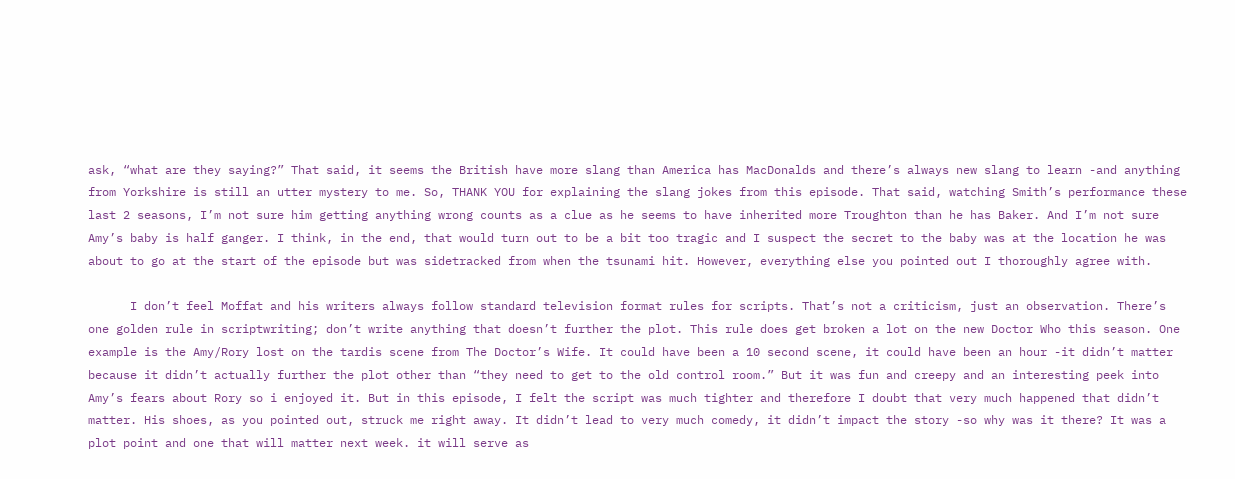ask, “what are they saying?” That said, it seems the British have more slang than America has MacDonalds and there’s always new slang to learn -and anything from Yorkshire is still an utter mystery to me. So, THANK YOU for explaining the slang jokes from this episode. That said, watching Smith’s performance these last 2 seasons, I’m not sure him getting anything wrong counts as a clue as he seems to have inherited more Troughton than he has Baker. And I’m not sure Amy’s baby is half ganger. I think, in the end, that would turn out to be a bit too tragic and I suspect the secret to the baby was at the location he was about to go at the start of the episode but was sidetracked from when the tsunami hit. However, everything else you pointed out I thoroughly agree with.

      I don’t feel Moffat and his writers always follow standard television format rules for scripts. That’s not a criticism, just an observation. There’s one golden rule in scriptwriting; don’t write anything that doesn’t further the plot. This rule does get broken a lot on the new Doctor Who this season. One example is the Amy/Rory lost on the tardis scene from The Doctor’s Wife. It could have been a 10 second scene, it could have been an hour -it didn’t matter because it didn’t actually further the plot other than “they need to get to the old control room.” But it was fun and creepy and an interesting peek into Amy’s fears about Rory so i enjoyed it. But in this episode, I felt the script was much tighter and therefore I doubt that very much happened that didn’t matter. His shoes, as you pointed out, struck me right away. It didn’t lead to very much comedy, it didn’t impact the story -so why was it there? It was a plot point and one that will matter next week. it will serve as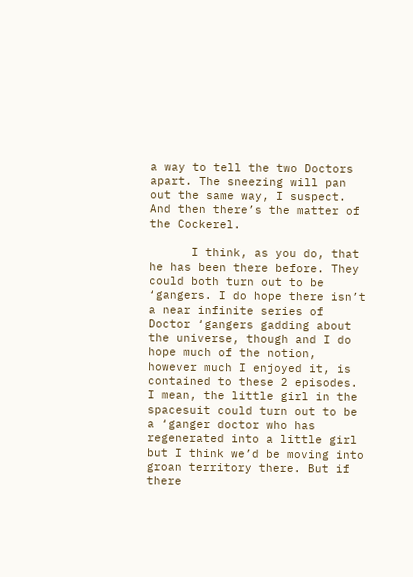a way to tell the two Doctors apart. The sneezing will pan out the same way, I suspect. And then there’s the matter of the Cockerel.

      I think, as you do, that he has been there before. They could both turn out to be ‘gangers. I do hope there isn’t a near infinite series of Doctor ‘gangers gadding about the universe, though and I do hope much of the notion, however much I enjoyed it, is contained to these 2 episodes. I mean, the little girl in the spacesuit could turn out to be a ‘ganger doctor who has regenerated into a little girl but I think we’d be moving into groan territory there. But if there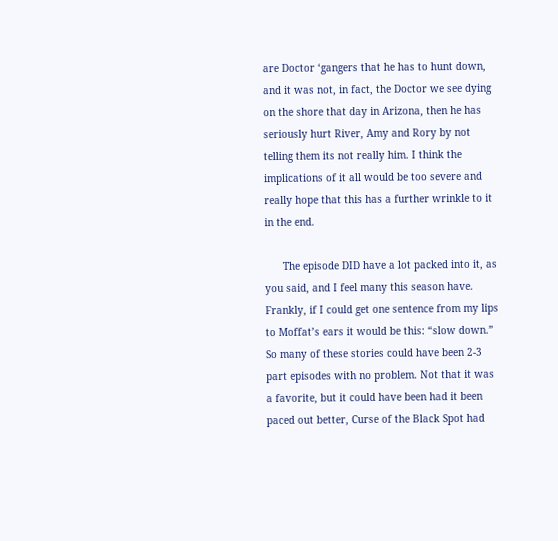are Doctor ‘gangers that he has to hunt down, and it was not, in fact, the Doctor we see dying on the shore that day in Arizona, then he has seriously hurt River, Amy and Rory by not telling them its not really him. I think the implications of it all would be too severe and really hope that this has a further wrinkle to it in the end.

      The episode DID have a lot packed into it, as you said, and I feel many this season have. Frankly, if I could get one sentence from my lips to Moffat’s ears it would be this: “slow down.” So many of these stories could have been 2-3 part episodes with no problem. Not that it was a favorite, but it could have been had it been paced out better, Curse of the Black Spot had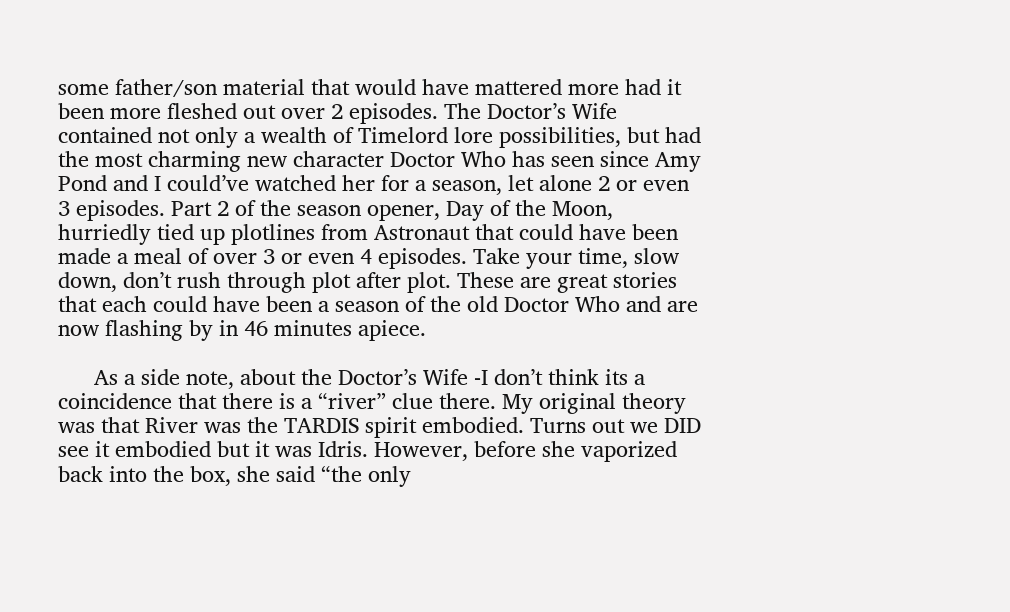some father/son material that would have mattered more had it been more fleshed out over 2 episodes. The Doctor’s Wife contained not only a wealth of Timelord lore possibilities, but had the most charming new character Doctor Who has seen since Amy Pond and I could’ve watched her for a season, let alone 2 or even 3 episodes. Part 2 of the season opener, Day of the Moon, hurriedly tied up plotlines from Astronaut that could have been made a meal of over 3 or even 4 episodes. Take your time, slow down, don’t rush through plot after plot. These are great stories that each could have been a season of the old Doctor Who and are now flashing by in 46 minutes apiece.

      As a side note, about the Doctor’s Wife -I don’t think its a coincidence that there is a “river” clue there. My original theory was that River was the TARDIS spirit embodied. Turns out we DID see it embodied but it was Idris. However, before she vaporized back into the box, she said “the only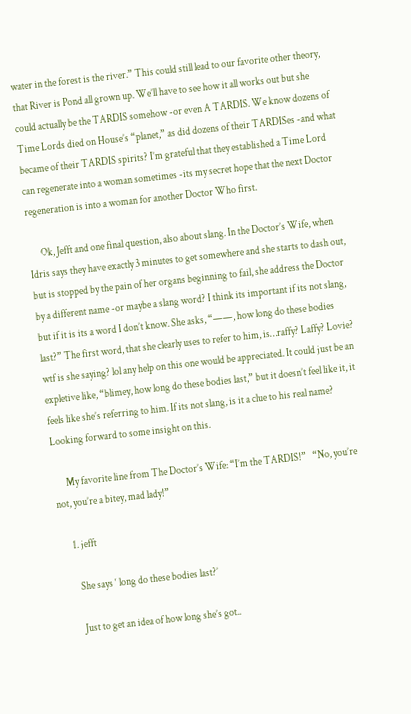water in the forest is the river.” This could still lead to our favorite other theory, that River is Pond all grown up. We’ll have to see how it all works out but she could actually be the TARDIS somehow -or even A TARDIS. We know dozens of Time Lords died on House’s “planet,” as did dozens of their TARDISes -and what became of their TARDIS spirits? I’m grateful that they established a Time Lord can regenerate into a woman sometimes -its my secret hope that the next Doctor regeneration is into a woman for another Doctor Who first.

      Ok, Jefft and one final question, also about slang. In the Doctor’s Wife, when Idris says they have exactly 3 minutes to get somewhere and she starts to dash out, but is stopped by the pain of her organs beginning to fail, she address the Doctor by a different name -or maybe a slang word? I think its important if its not slang, but if it is its a word I don’t know. She asks, “——, how long do these bodies last?” The first word, that she clearly uses to refer to him, is…raffy? Laffy? Lovie? wtf is she saying? lol any help on this one would be appreciated. It could just be an expletive like, “blimey, how long do these bodies last,” but it doesn’t feel like it, it feels like she’s referring to him. If its not slang, is it a clue to his real name? Looking forward to some insight on this.

      My favorite line from The Doctor’s Wife: “I’m the TARDIS!”   “No, you’re not, you’re a bitey, mad lady!”

      1. jefft

        She says ‘ long do these bodies last?’

        Just to get an idea of how long she’s got..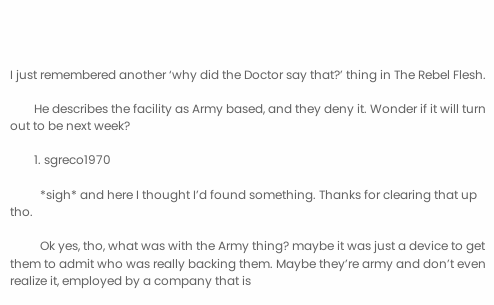I just remembered another ‘why did the Doctor say that?’ thing in The Rebel Flesh.

        He describes the facility as Army based, and they deny it. Wonder if it will turn out to be next week?

        1. sgreco1970

          *sigh* and here I thought I’d found something. Thanks for clearing that up tho.

          Ok yes, tho, what was with the Army thing? maybe it was just a device to get them to admit who was really backing them. Maybe they’re army and don’t even realize it, employed by a company that is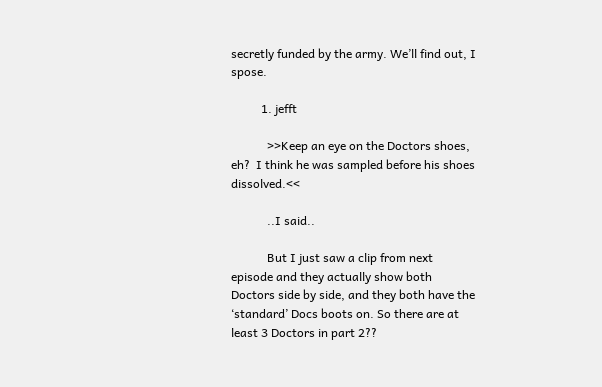secretly funded by the army. We’ll find out, I spose.

          1. jefft

            >>Keep an eye on the Doctors shoes, eh?  I think he was sampled before his shoes dissolved.<<

            ..I said..

            But I just saw a clip from next episode and they actually show both Doctors side by side, and they both have the ‘standard’ Docs boots on. So there are at least 3 Doctors in part 2??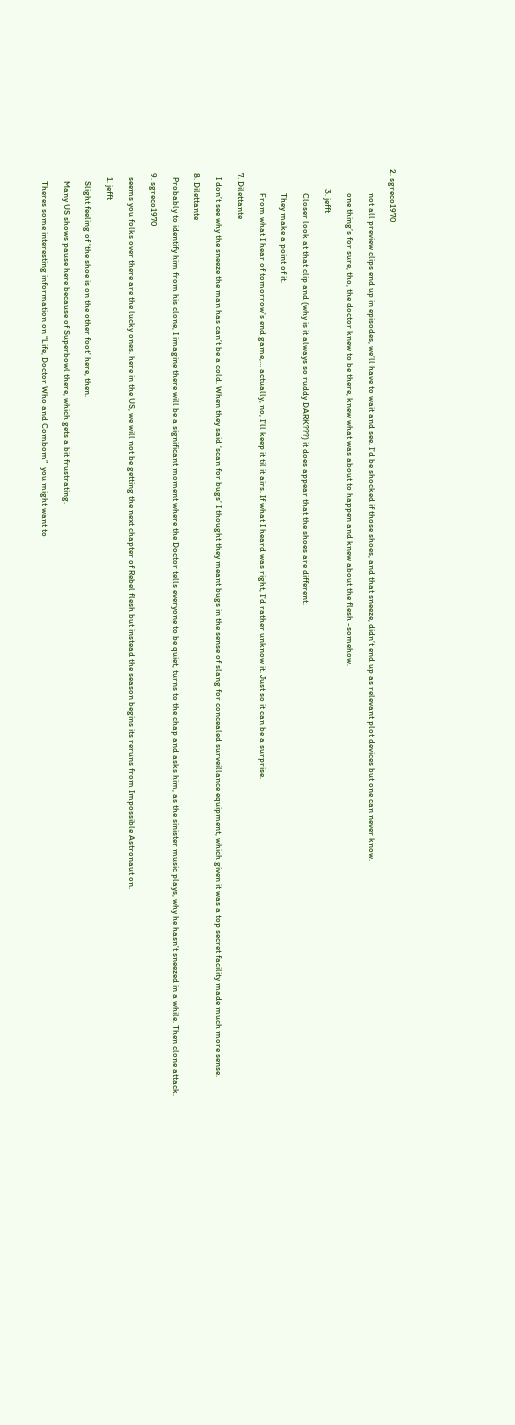2. sgreco1970

            not all preview clips end up in episodes, we’ll have to wait and see. I’d be shocked if those shoes, and that sneeze, didn’t end up as relevant plot devices but one can never know.

            one thing’s for sure, tho, the doctor knew to be there, knew what was about to happen and knew about the flesh -somehow.

          3. jefft

            Closer look at that clip and (why is it always so ruddy DARK???) it does appear that the shoes are different.

            They make a point of it.

            From what I hear of tomorrow’s end game,… actually, no, I’ll keep it til it airs. If what I heard was right, I’d rather unknow it. Just so it can be a surprise.

  7. Dilettante

    I don’t see why the sneeze the man has can’t be a cold. When they said ‘scan for bugs’ I thought they meant bugs in the sense of slang for concealed surveillance equipment, which given it was a top secret facility made much more sense.

  8. Dilettante

    Probably to identify him from his clone, I imagine there will be a significant moment where the Doctor tells everyone to be quiet, turns to the chap and asks him, as the sinister music plays, why he hasn’t sneezed in a while. Then clone attack.

  9. sgreco1970

    seems you folks over there are the lucky ones. here in the US, we will not be getting the next chapter of Rebel flesh but instead the season begins its reruns from Impossible Astronaut on.

    1. jefft

      Slight feeling of ‘the shoe is on the other foot’ here, then.

      Many US shows pause here because of Superbowl there, which gets a bit frustrating.

      Theres some interesting information on “Life, Doctor Who and Combom”  you might want to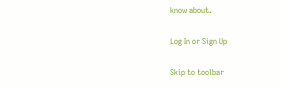know about.

Log In or Sign Up

Skip to toolbar